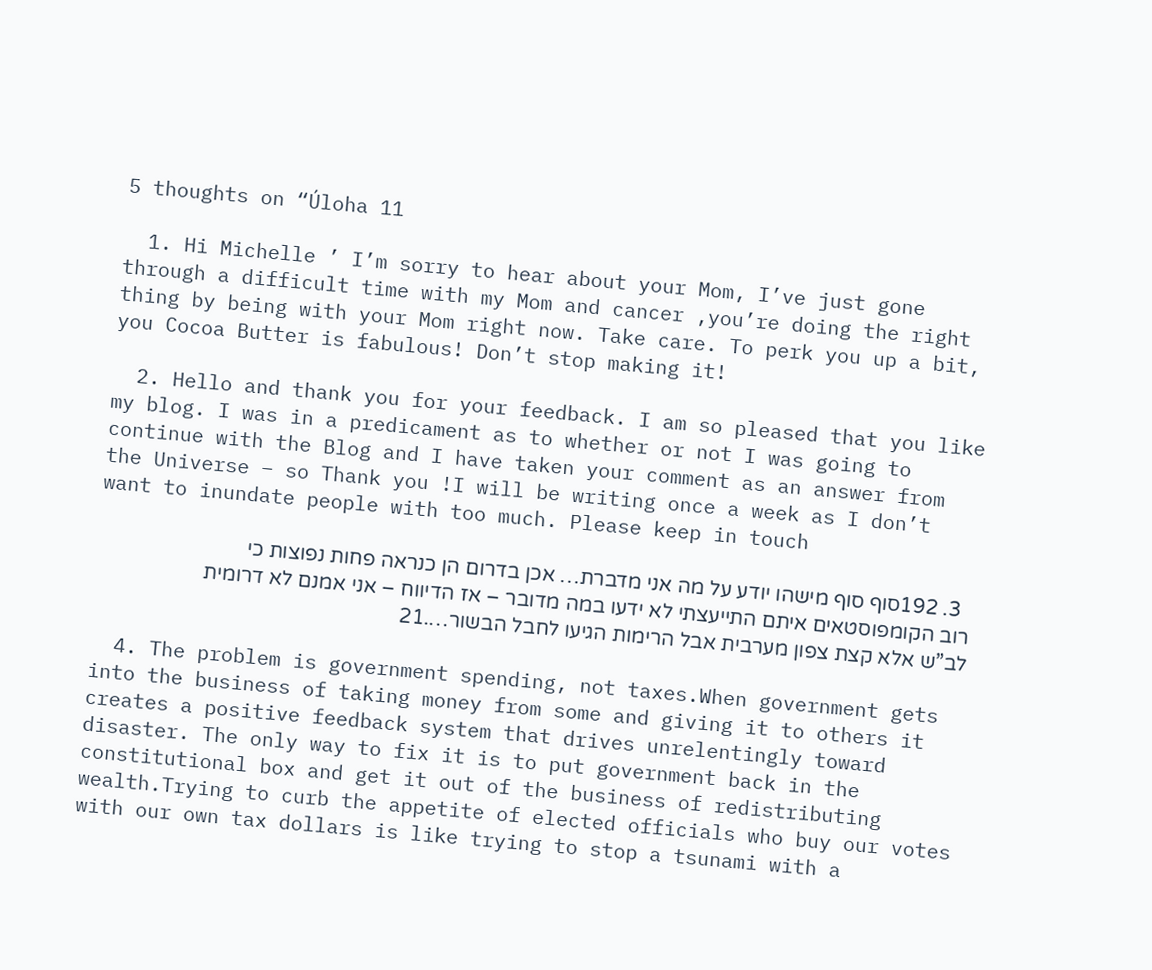5 thoughts on “Úloha 11

  1. Hi Michelle ’ I’m sorry to hear about your Mom, I’ve just gone through a difficult time with my Mom and cancer ,you’re doing the right thing by being with your Mom right now. Take care. To perk you up a bit, you Cocoa Butter is fabulous! Don’t stop making it!

  2. Hello and thank you for your feedback. I am so pleased that you like my blog. I was in a predicament as to whether or not I was going to continue with the Blog and I have taken your comment as an answer from the Universe – so Thank you !I will be writing once a week as I don’t want to inundate people with too much. Please keep in touch

  3. 192סוף סוף מישהו יודע על מה אני מדברת… אכן בדרום הן כנראה פחות נפוצות כי רוב הקומפוסטאים איתם התייעצתי לא ידעו במה מדובר – אז הדיווח – אני אמנם לא דרומית לב”ש אלא קצת צפון מערבית אבל הרימות הגיעו לחבל הבשור….21

  4. The problem is government spending, not taxes.When government gets into the business of taking money from some and giving it to others it creates a positive feedback system that drives unrelentingly toward disaster. The only way to fix it is to put government back in the constitutional box and get it out of the business of redistributing wealth.Trying to curb the appetite of elected officials who buy our votes with our own tax dollars is like trying to stop a tsunami with a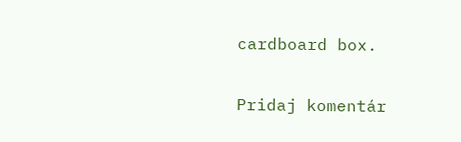cardboard box.

Pridaj komentár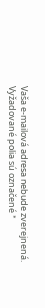Vaša e-mailová adresa nebude zverejnená. Vyžadované polia sú označené *